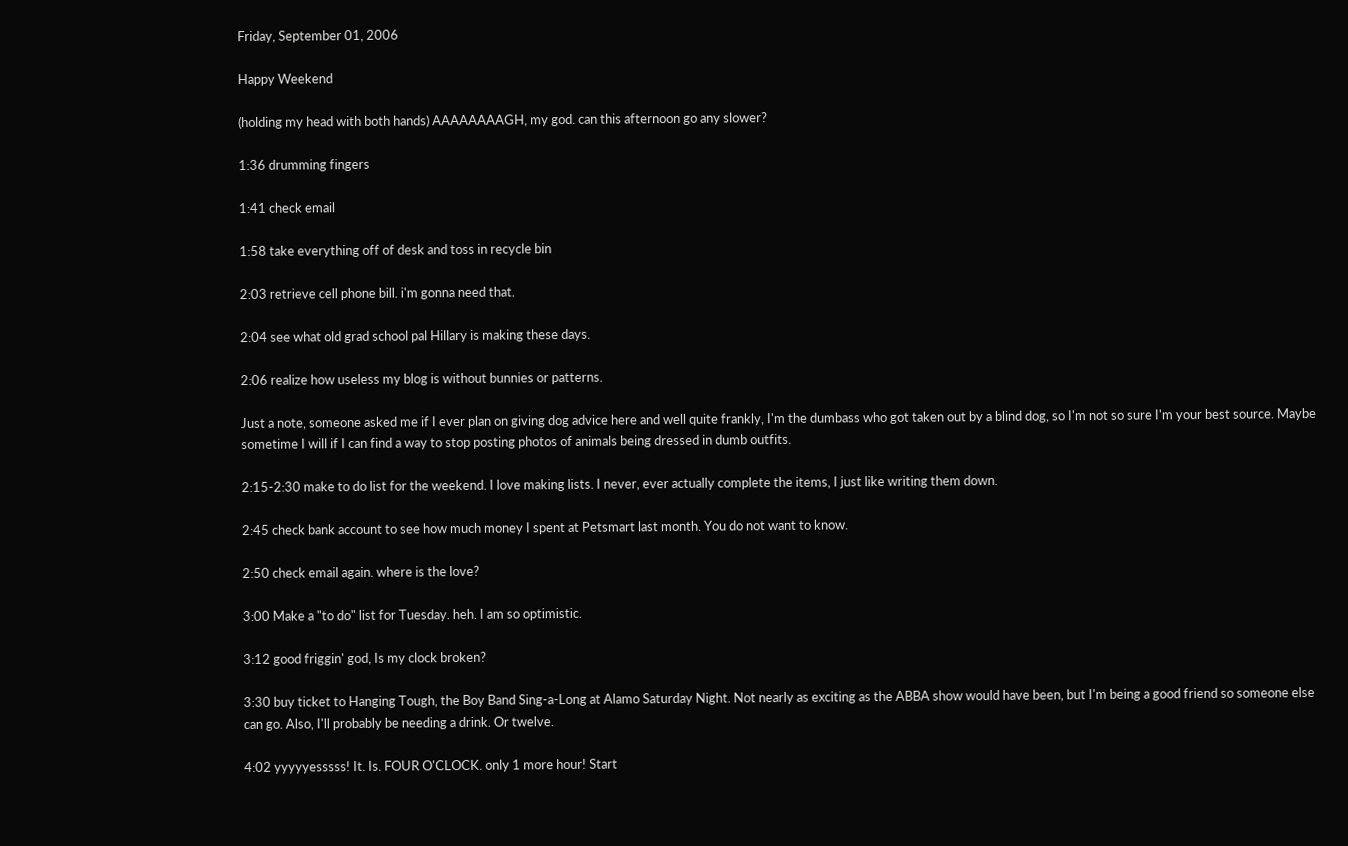Friday, September 01, 2006

Happy Weekend

(holding my head with both hands) AAAAAAAAGH, my god. can this afternoon go any slower?

1:36 drumming fingers

1:41 check email

1:58 take everything off of desk and toss in recycle bin

2:03 retrieve cell phone bill. i'm gonna need that.

2:04 see what old grad school pal Hillary is making these days.

2:06 realize how useless my blog is without bunnies or patterns.

Just a note, someone asked me if I ever plan on giving dog advice here and well quite frankly, I'm the dumbass who got taken out by a blind dog, so I'm not so sure I'm your best source. Maybe sometime I will if I can find a way to stop posting photos of animals being dressed in dumb outfits.

2:15-2:30 make to do list for the weekend. I love making lists. I never, ever actually complete the items, I just like writing them down.

2:45 check bank account to see how much money I spent at Petsmart last month. You do not want to know.

2:50 check email again. where is the love?

3:00 Make a "to do" list for Tuesday. heh. I am so optimistic.

3:12 good friggin' god, Is my clock broken?

3:30 buy ticket to Hanging Tough, the Boy Band Sing-a-Long at Alamo Saturday Night. Not nearly as exciting as the ABBA show would have been, but I'm being a good friend so someone else can go. Also, I'll probably be needing a drink. Or twelve.

4:02 yyyyyesssss! It. Is. FOUR O'CLOCK. only 1 more hour! Start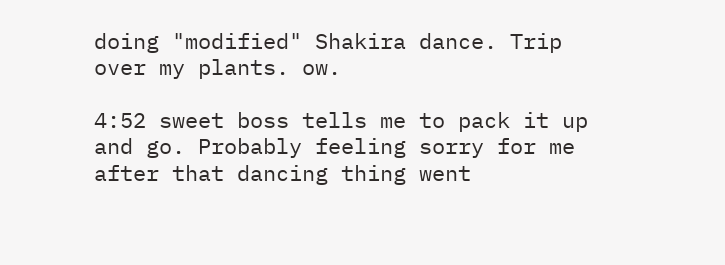doing "modified" Shakira dance. Trip over my plants. ow.

4:52 sweet boss tells me to pack it up and go. Probably feeling sorry for me after that dancing thing went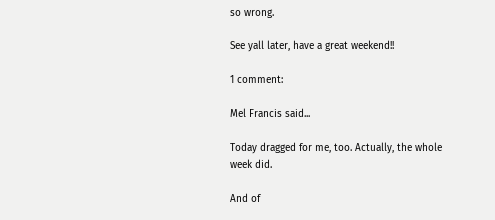so wrong.

See yall later, have a great weekend!!

1 comment:

Mel Francis said...

Today dragged for me, too. Actually, the whole week did.

And of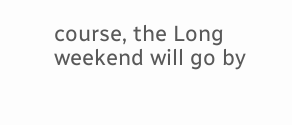course, the Long weekend will go by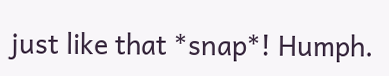just like that *snap*! Humph.